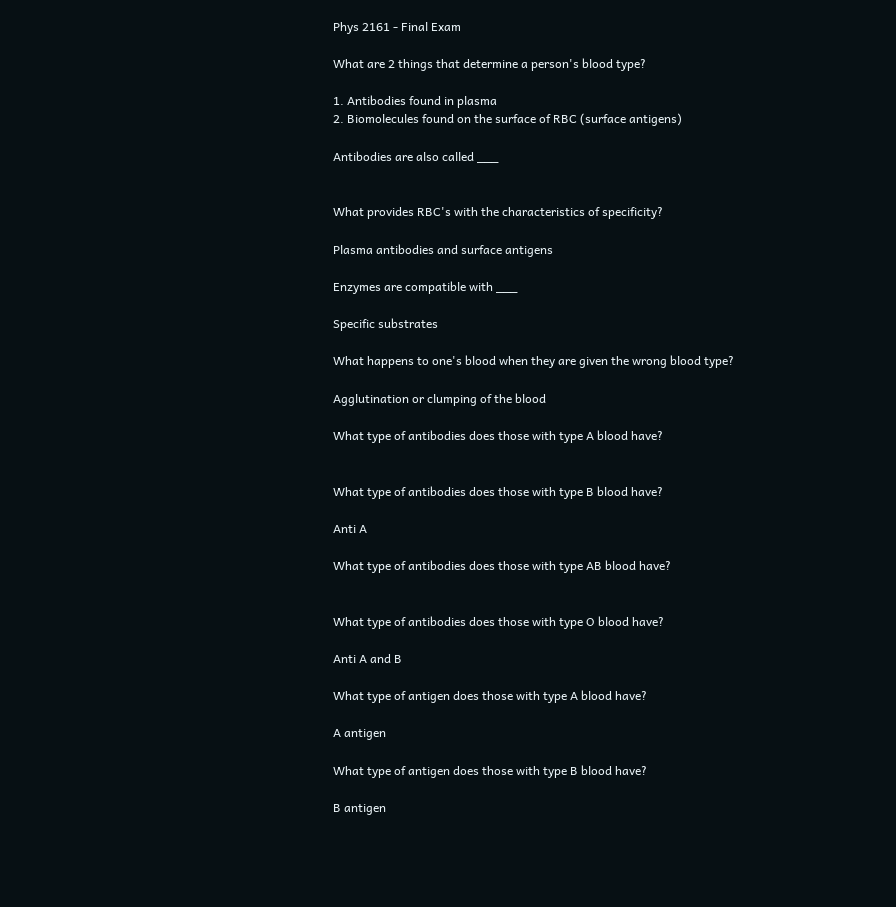Phys 2161 - Final Exam

What are 2 things that determine a person's blood type?

1. Antibodies found in plasma
2. Biomolecules found on the surface of RBC (surface antigens)

Antibodies are also called ___


What provides RBC's with the characteristics of specificity?

Plasma antibodies and surface antigens

Enzymes are compatible with ___

Specific substrates

What happens to one's blood when they are given the wrong blood type?

Agglutination or clumping of the blood

What type of antibodies does those with type A blood have?


What type of antibodies does those with type B blood have?

Anti A

What type of antibodies does those with type AB blood have?


What type of antibodies does those with type O blood have?

Anti A and B

What type of antigen does those with type A blood have?

A antigen

What type of antigen does those with type B blood have?

B antigen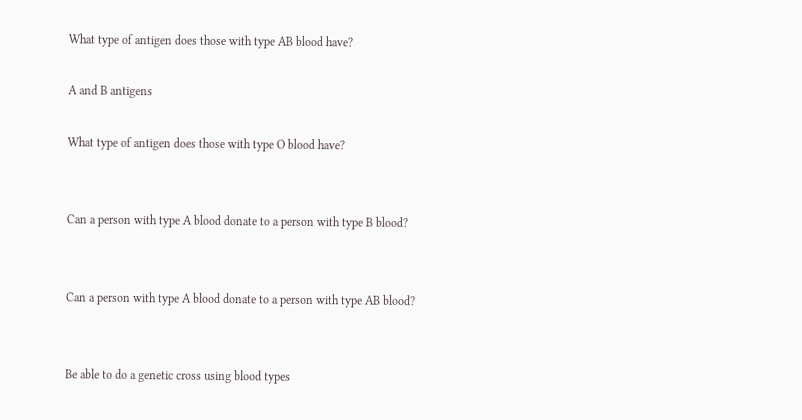What type of antigen does those with type AB blood have?

A and B antigens

What type of antigen does those with type O blood have?


Can a person with type A blood donate to a person with type B blood?


Can a person with type A blood donate to a person with type AB blood?


Be able to do a genetic cross using blood types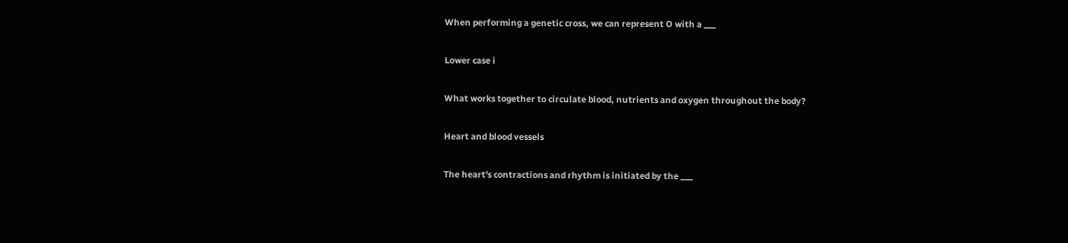When performing a genetic cross, we can represent O with a ___

Lower case i

What works together to circulate blood, nutrients and oxygen throughout the body?

Heart and blood vessels

The heart's contractions and rhythm is initiated by the ___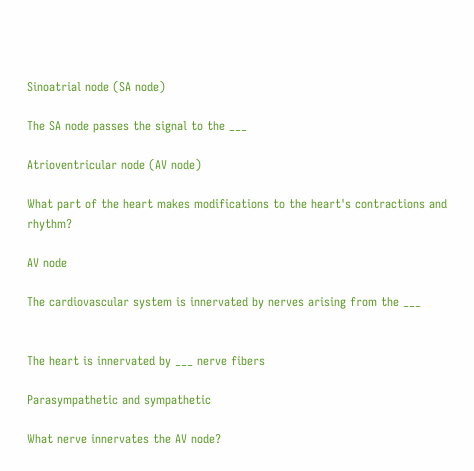Sinoatrial node (SA node)

The SA node passes the signal to the ___

Atrioventricular node (AV node)

What part of the heart makes modifications to the heart's contractions and rhythm?

AV node

The cardiovascular system is innervated by nerves arising from the ___


The heart is innervated by ___ nerve fibers

Parasympathetic and sympathetic

What nerve innervates the AV node?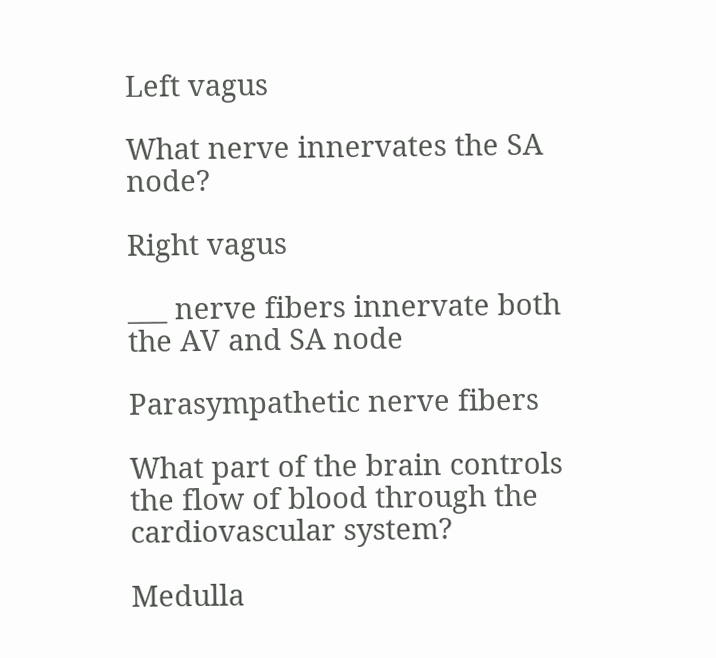Left vagus

What nerve innervates the SA node?

Right vagus

___ nerve fibers innervate both the AV and SA node

Parasympathetic nerve fibers

What part of the brain controls the flow of blood through the cardiovascular system?

Medulla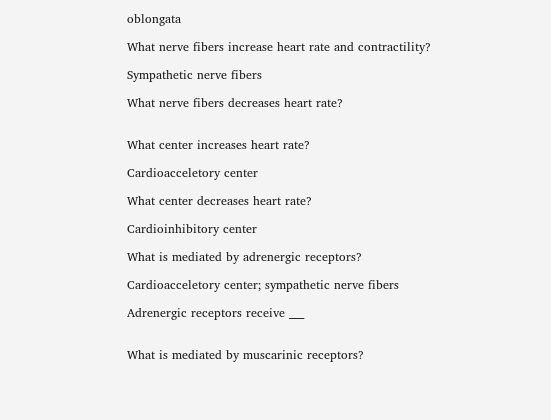oblongata

What nerve fibers increase heart rate and contractility?

Sympathetic nerve fibers

What nerve fibers decreases heart rate?


What center increases heart rate?

Cardioacceletory center

What center decreases heart rate?

Cardioinhibitory center

What is mediated by adrenergic receptors?

Cardioacceletory center; sympathetic nerve fibers

Adrenergic receptors receive ___


What is mediated by muscarinic receptors?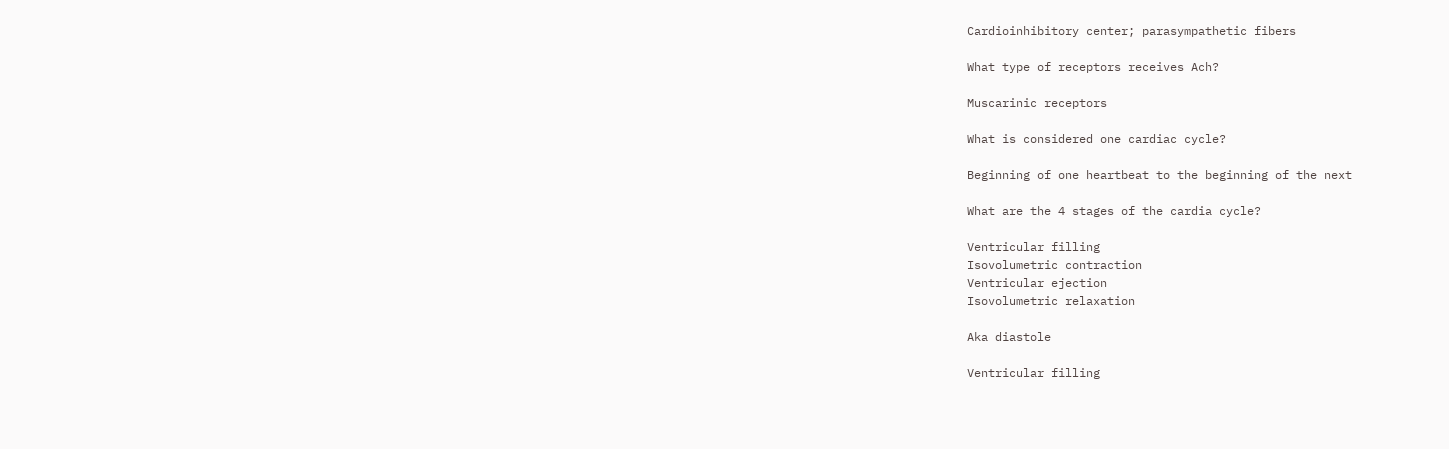Cardioinhibitory center; parasympathetic fibers

What type of receptors receives Ach?

Muscarinic receptors

What is considered one cardiac cycle?

Beginning of one heartbeat to the beginning of the next

What are the 4 stages of the cardia cycle?

Ventricular filling
Isovolumetric contraction
Ventricular ejection
Isovolumetric relaxation

Aka diastole

Ventricular filling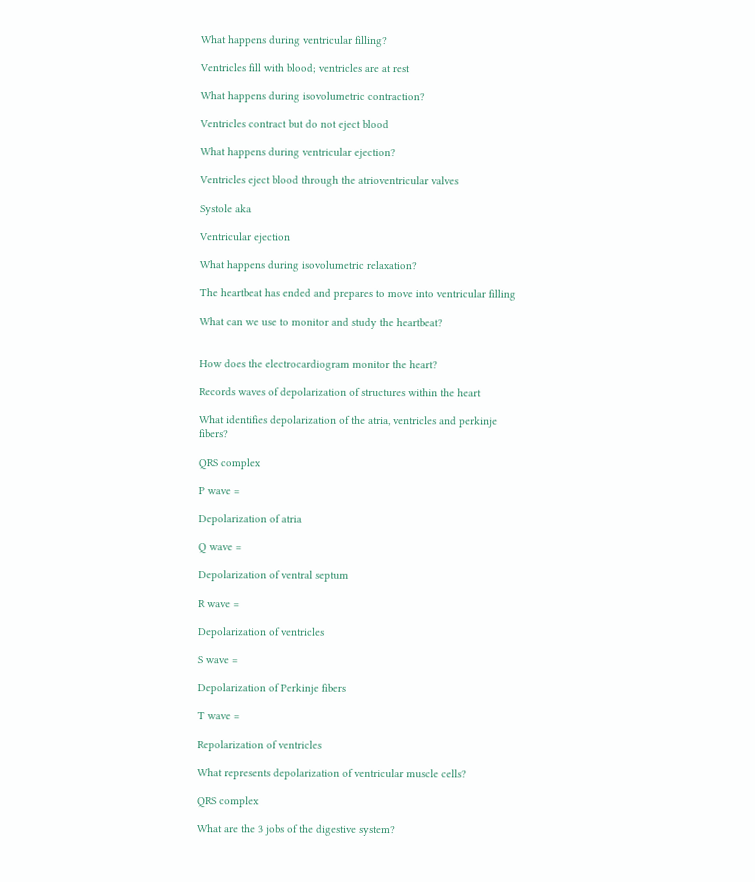What happens during ventricular filling?

Ventricles fill with blood; ventricles are at rest

What happens during isovolumetric contraction?

Ventricles contract but do not eject blood

What happens during ventricular ejection?

Ventricles eject blood through the atrioventricular valves

Systole aka

Ventricular ejection

What happens during isovolumetric relaxation?

The heartbeat has ended and prepares to move into ventricular filling

What can we use to monitor and study the heartbeat?


How does the electrocardiogram monitor the heart?

Records waves of depolarization of structures within the heart

What identifies depolarization of the atria, ventricles and perkinje fibers?

QRS complex

P wave =

Depolarization of atria

Q wave =

Depolarization of ventral septum

R wave =

Depolarization of ventricles

S wave =

Depolarization of Perkinje fibers

T wave =

Repolarization of ventricles

What represents depolarization of ventricular muscle cells?

QRS complex

What are the 3 jobs of the digestive system?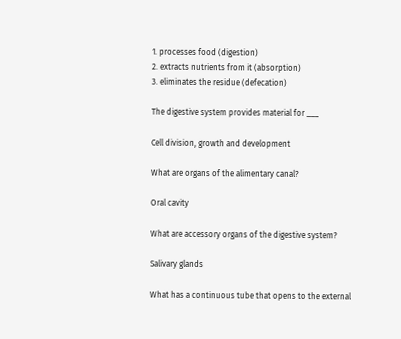1. processes food (digestion)
2. extracts nutrients from it (absorption)
3. eliminates the residue (defecation)

The digestive system provides material for ___

Cell division, growth and development

What are organs of the alimentary canal?

Oral cavity

What are accessory organs of the digestive system?

Salivary glands

What has a continuous tube that opens to the external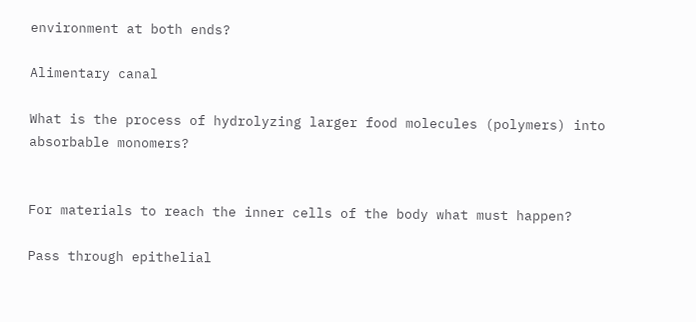environment at both ends?

Alimentary canal

What is the process of hydrolyzing larger food molecules (polymers) into absorbable monomers?


For materials to reach the inner cells of the body what must happen?

Pass through epithelial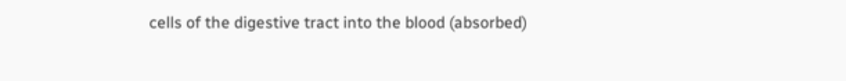cells of the digestive tract into the blood (absorbed)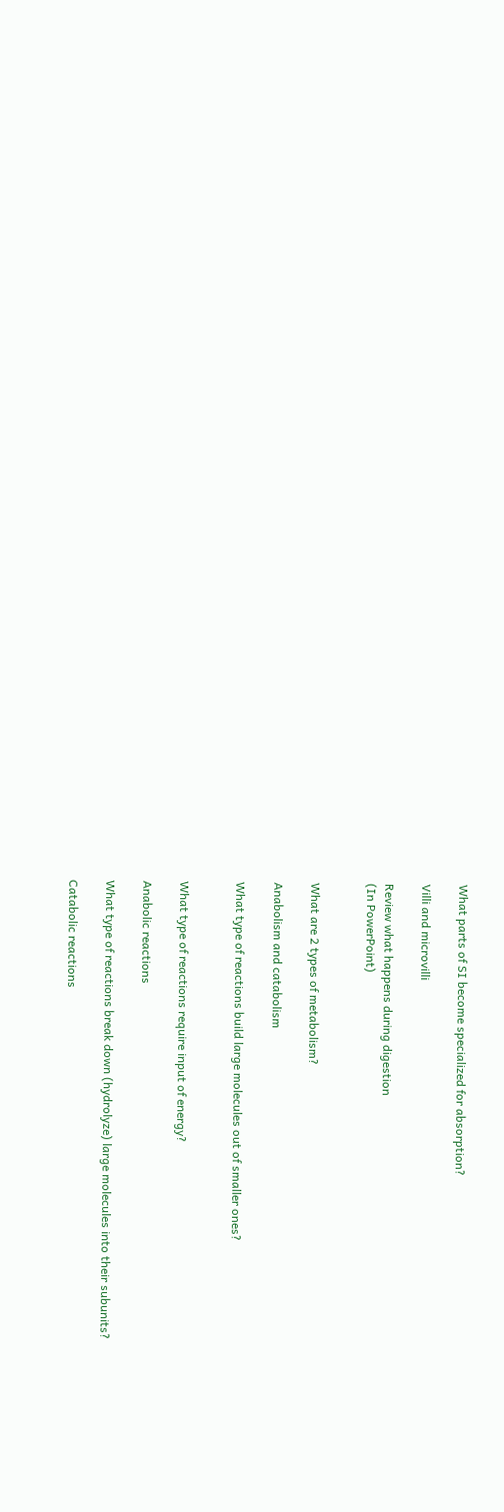What parts of SI become specialized for absorption?

Villi and microvilli

Review what happens during digestion
(In PowerPoint)


What are 2 types of metabolism?

Anabolism and catabolism

What type of reactions build large molecules out of smaller ones?


What type of reactions require input of energy?

Anabolic reactions

What type of reactions break down (hydrolyze) large molecules into their subunits?

Catabolic reactions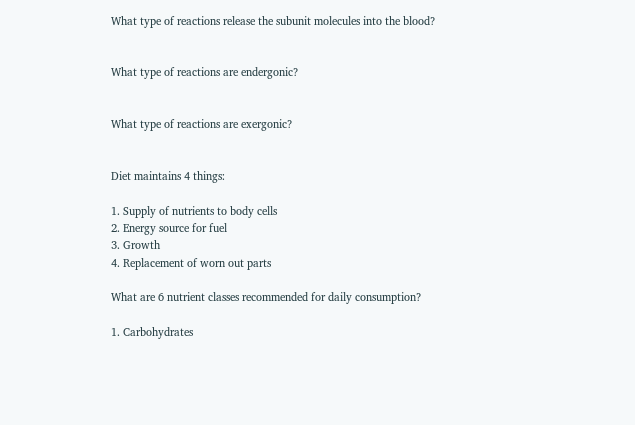What type of reactions release the subunit molecules into the blood?


What type of reactions are endergonic?


What type of reactions are exergonic?


Diet maintains 4 things:

1. Supply of nutrients to body cells
2. Energy source for fuel
3. Growth
4. Replacement of worn out parts

What are 6 nutrient classes recommended for daily consumption?

1. Carbohydrates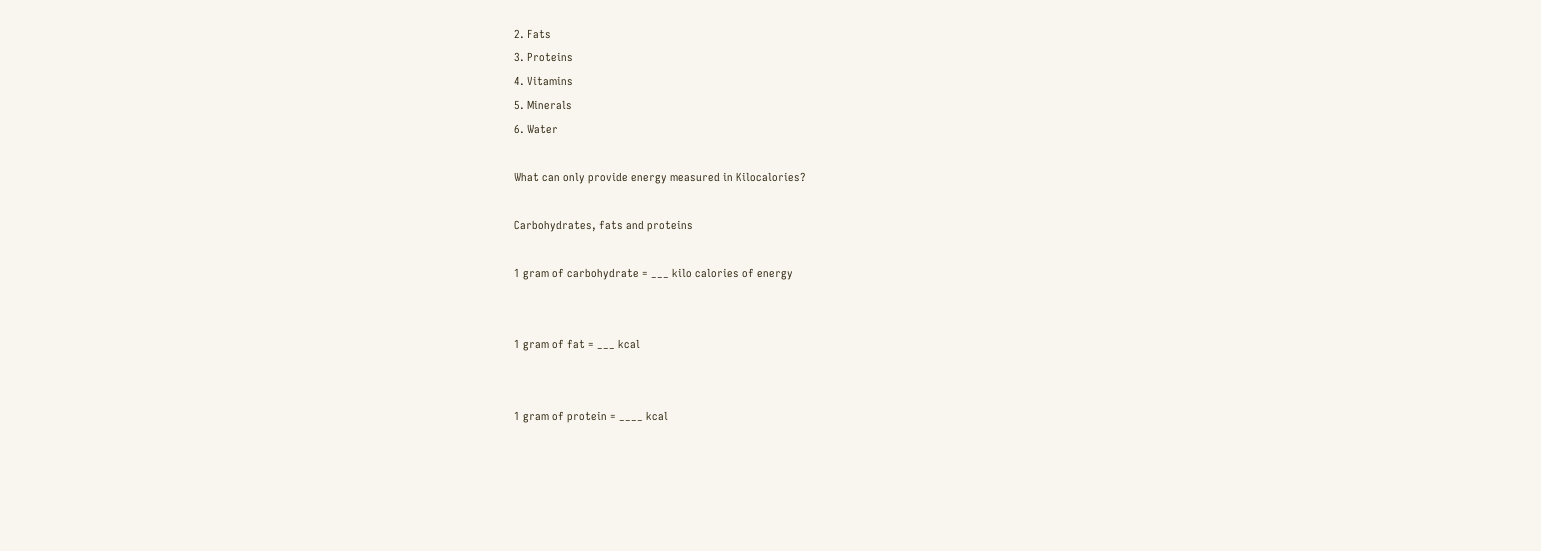2. Fats
3. Proteins
4. Vitamins
5. Minerals
6. Water

What can only provide energy measured in Kilocalories?

Carbohydrates, fats and proteins

1 gram of carbohydrate = ___ kilo calories of energy


1 gram of fat = ___ kcal


1 gram of protein = ____ kcal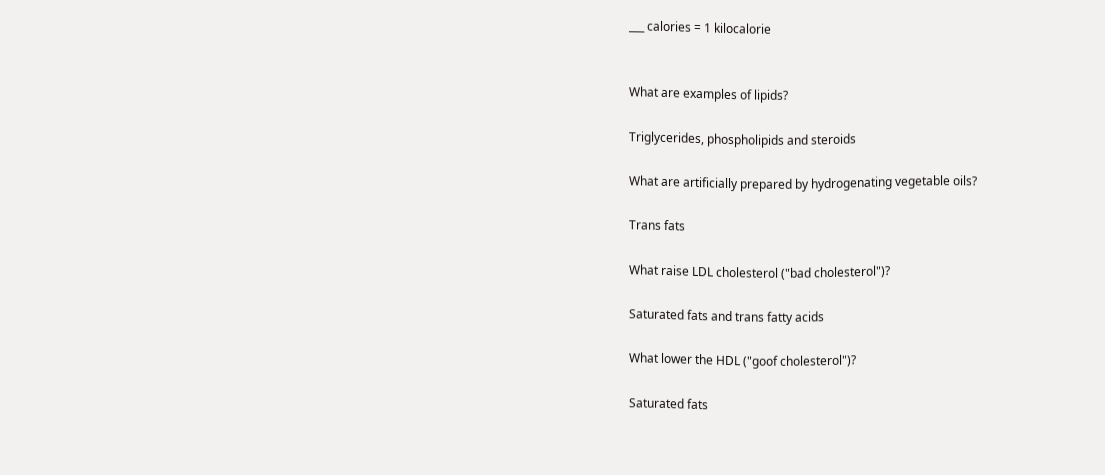___ calories = 1 kilocalorie


What are examples of lipids?

Triglycerides, phospholipids and steroids

What are artificially prepared by hydrogenating vegetable oils?

Trans fats

What raise LDL cholesterol ("bad cholesterol")?

Saturated fats and trans fatty acids

What lower the HDL ("goof cholesterol")?

Saturated fats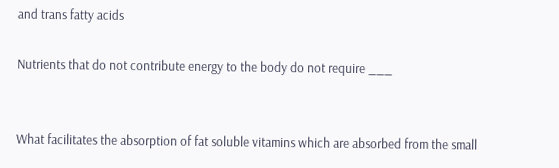and trans fatty acids

Nutrients that do not contribute energy to the body do not require ___


What facilitates the absorption of fat soluble vitamins which are absorbed from the small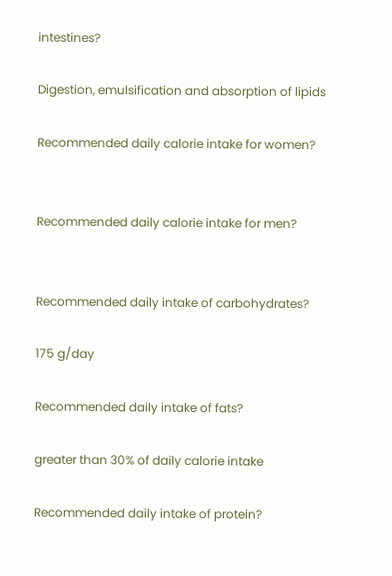intestines?

Digestion, emulsification and absorption of lipids

Recommended daily calorie intake for women?


Recommended daily calorie intake for men?


Recommended daily intake of carbohydrates?

175 g/day

Recommended daily intake of fats?

greater than 30% of daily calorie intake

Recommended daily intake of protein?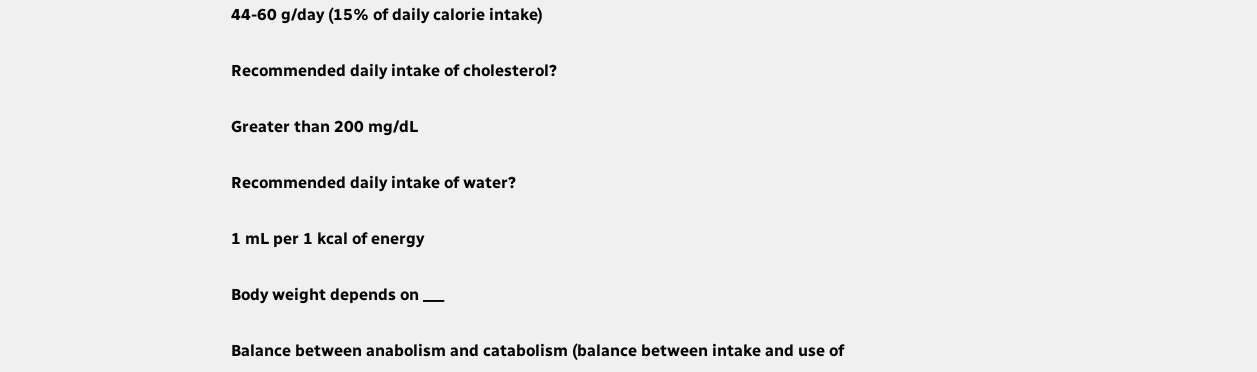44-60 g/day (15% of daily calorie intake)

Recommended daily intake of cholesterol?

Greater than 200 mg/dL

Recommended daily intake of water?

1 mL per 1 kcal of energy

Body weight depends on ___

Balance between anabolism and catabolism (balance between intake and use of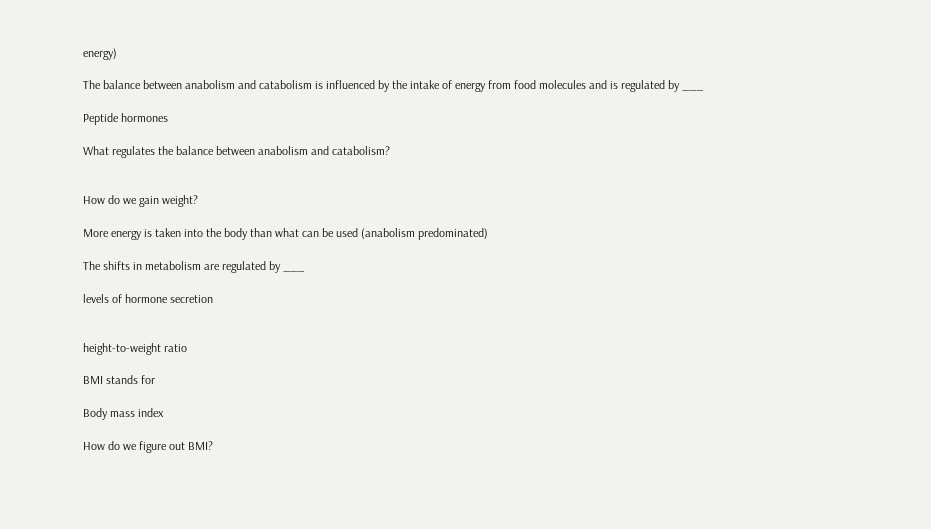energy)

The balance between anabolism and catabolism is influenced by the intake of energy from food molecules and is regulated by ___

Peptide hormones

What regulates the balance between anabolism and catabolism?


How do we gain weight?

More energy is taken into the body than what can be used (anabolism predominated)

The shifts in metabolism are regulated by ___

levels of hormone secretion


height-to-weight ratio

BMI stands for

Body mass index

How do we figure out BMI?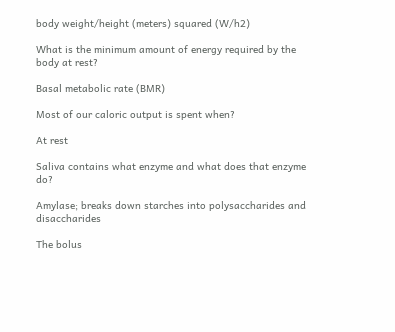body weight/height (meters) squared (W/h2)

What is the minimum amount of energy required by the body at rest?

Basal metabolic rate (BMR)

Most of our caloric output is spent when?

At rest

Saliva contains what enzyme and what does that enzyme do?

Amylase; breaks down starches into polysaccharides and disaccharides

The bolus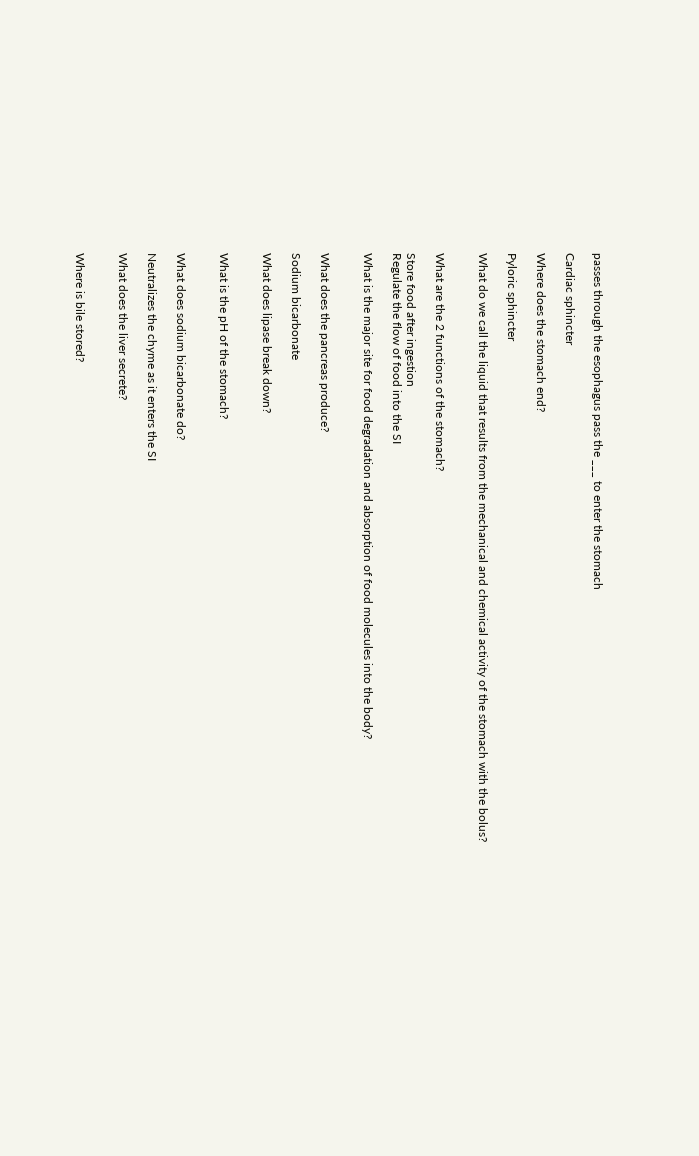passes through the esophagus pass the ___ to enter the stomach

Cardiac sphincter

Where does the stomach end?

Pyloric sphincter

What do we call the liquid that results from the mechanical and chemical activity of the stomach with the bolus?


What are the 2 functions of the stomach?

Store food after ingestion
Regulate the flow of food into the SI

What is the major site for food degradation and absorption of food molecules into the body?


What does the pancreas produce?

Sodium bicarbonate

What does lipase break down?


What is the pH of the stomach?


What does sodium bicarbonate do?

Neutralizes the chyme as it enters the SI

What does the liver secrete?


Where is bile stored?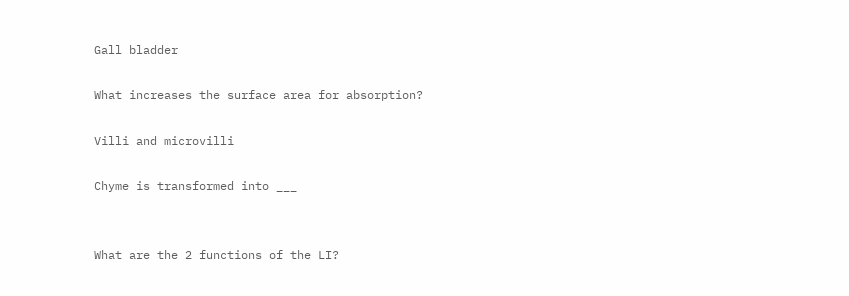Gall bladder

What increases the surface area for absorption?

Villi and microvilli

Chyme is transformed into ___


What are the 2 functions of the LI?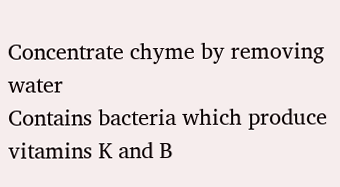Concentrate chyme by removing water
Contains bacteria which produce vitamins K and B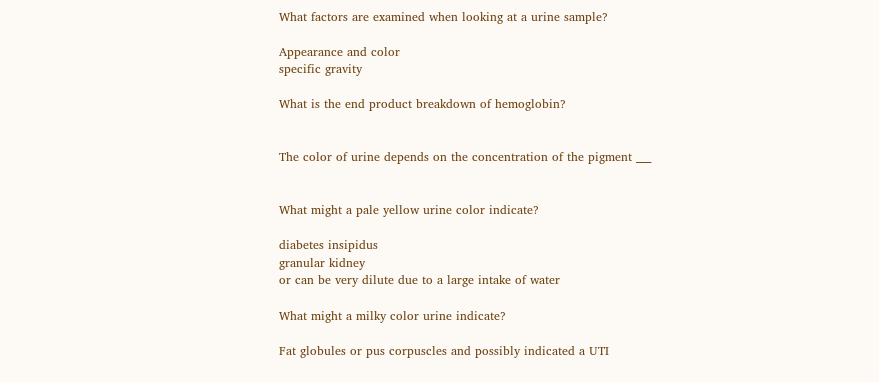What factors are examined when looking at a urine sample?

Appearance and color
specific gravity

What is the end product breakdown of hemoglobin?


The color of urine depends on the concentration of the pigment ___


What might a pale yellow urine color indicate?

diabetes insipidus
granular kidney
or can be very dilute due to a large intake of water

What might a milky color urine indicate?

Fat globules or pus corpuscles and possibly indicated a UTI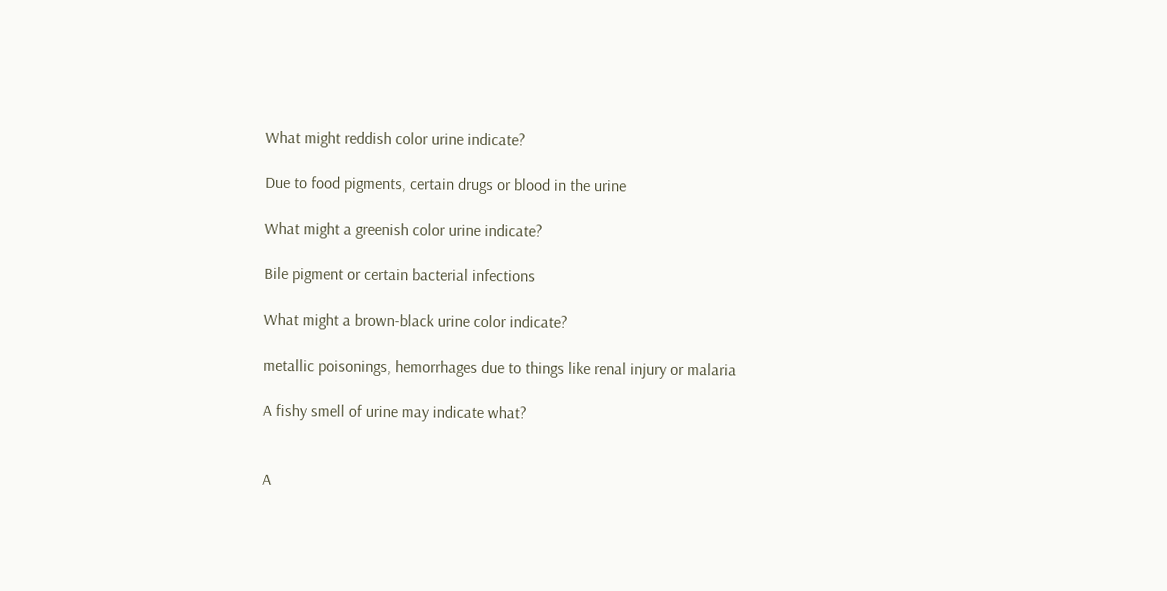What might reddish color urine indicate?

Due to food pigments, certain drugs or blood in the urine

What might a greenish color urine indicate?

Bile pigment or certain bacterial infections

What might a brown-black urine color indicate?

metallic poisonings, hemorrhages due to things like renal injury or malaria

A fishy smell of urine may indicate what?


A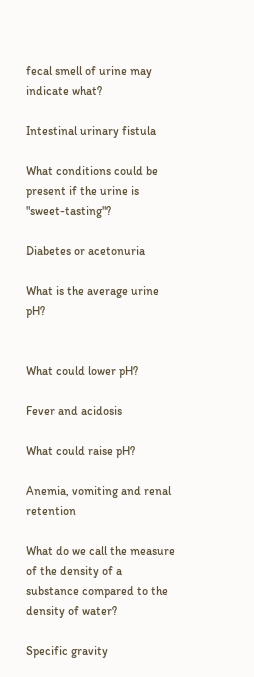fecal smell of urine may indicate what?

Intestinal urinary fistula

What conditions could be present if the urine is "sweet-tasting"?

Diabetes or acetonuria

What is the average urine pH?


What could lower pH?

Fever and acidosis

What could raise pH?

Anemia, vomiting and renal retention

What do we call the measure of the density of a substance compared to the density of water?

Specific gravity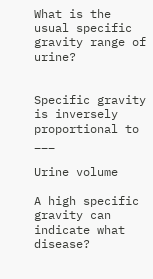What is the usual specific gravity range of urine?


Specific gravity is inversely proportional to ___

Urine volume

A high specific gravity can indicate what disease?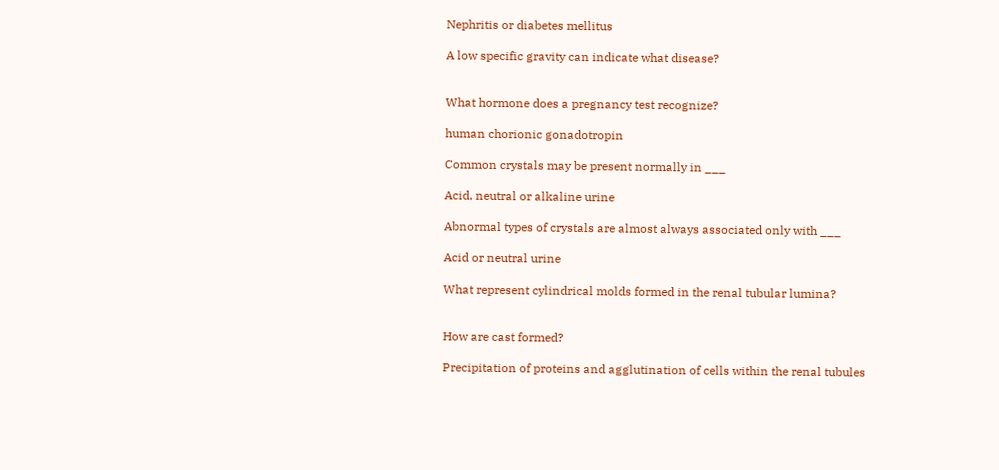Nephritis or diabetes mellitus

A low specific gravity can indicate what disease?


What hormone does a pregnancy test recognize?

human chorionic gonadotropin

Common crystals may be present normally in ___

Acid, neutral or alkaline urine

Abnormal types of crystals are almost always associated only with ___

Acid or neutral urine

What represent cylindrical molds formed in the renal tubular lumina?


How are cast formed?

Precipitation of proteins and agglutination of cells within the renal tubules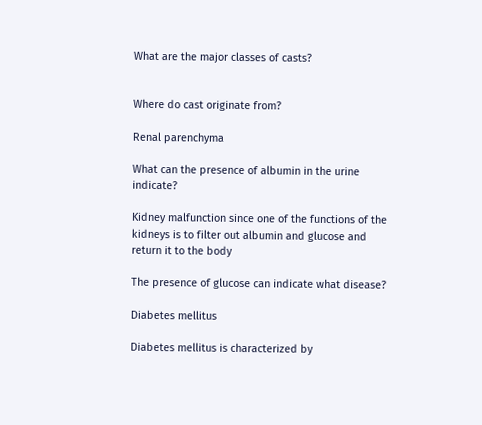What are the major classes of casts?


Where do cast originate from?

Renal parenchyma

What can the presence of albumin in the urine indicate?

Kidney malfunction since one of the functions of the kidneys is to filter out albumin and glucose and return it to the body

The presence of glucose can indicate what disease?

Diabetes mellitus

Diabetes mellitus is characterized by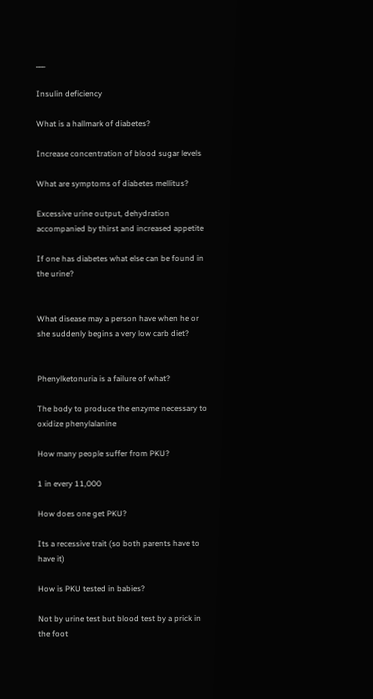___

Insulin deficiency

What is a hallmark of diabetes?

Increase concentration of blood sugar levels

What are symptoms of diabetes mellitus?

Excessive urine output, dehydration accompanied by thirst and increased appetite

If one has diabetes what else can be found in the urine?


What disease may a person have when he or she suddenly begins a very low carb diet?


Phenylketonuria is a failure of what?

The body to produce the enzyme necessary to oxidize phenylalanine

How many people suffer from PKU?

1 in every 11,000

How does one get PKU?

Its a recessive trait (so both parents have to have it)

How is PKU tested in babies?

Not by urine test but blood test by a prick in the foot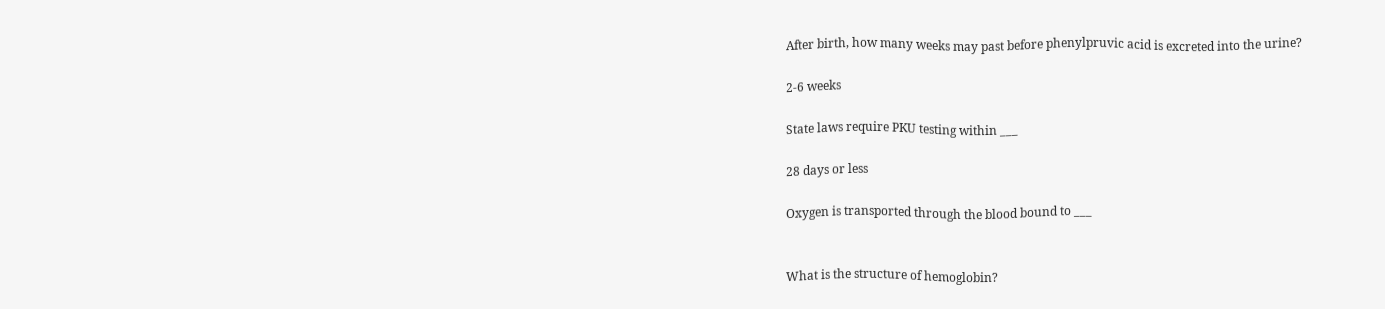After birth, how many weeks may past before phenylpruvic acid is excreted into the urine?

2-6 weeks

State laws require PKU testing within ___

28 days or less

Oxygen is transported through the blood bound to ___


What is the structure of hemoglobin?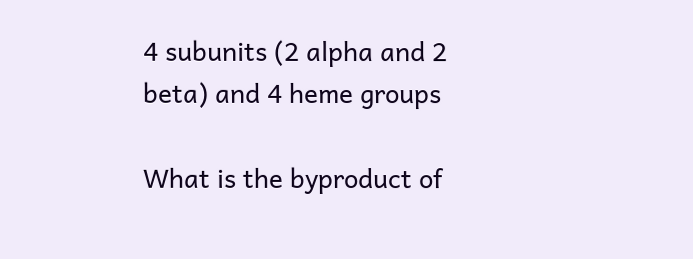4 subunits (2 alpha and 2 beta) and 4 heme groups

What is the byproduct of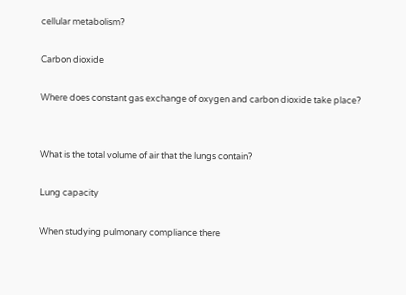cellular metabolism?

Carbon dioxide

Where does constant gas exchange of oxygen and carbon dioxide take place?


What is the total volume of air that the lungs contain?

Lung capacity

When studying pulmonary compliance there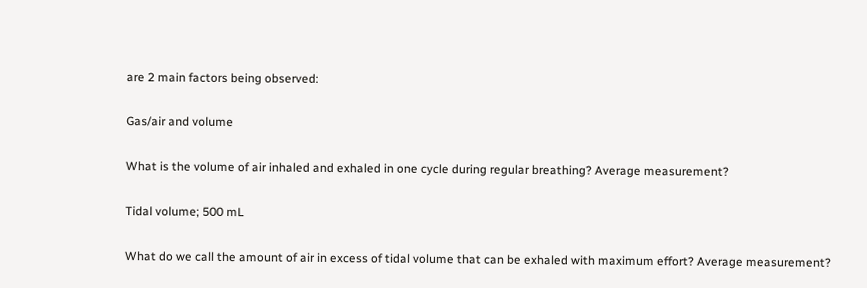are 2 main factors being observed:

Gas/air and volume

What is the volume of air inhaled and exhaled in one cycle during regular breathing? Average measurement?

Tidal volume; 500 mL

What do we call the amount of air in excess of tidal volume that can be exhaled with maximum effort? Average measurement?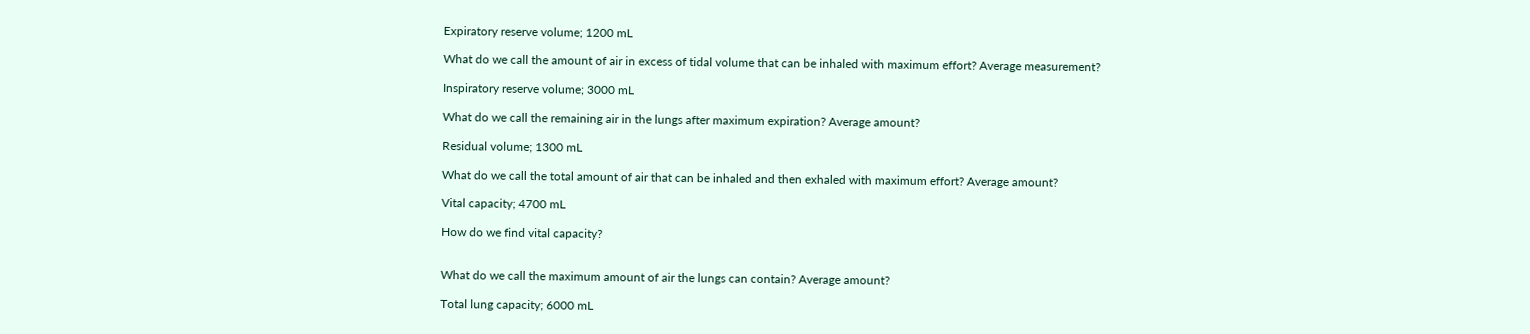Expiratory reserve volume; 1200 mL

What do we call the amount of air in excess of tidal volume that can be inhaled with maximum effort? Average measurement?

Inspiratory reserve volume; 3000 mL

What do we call the remaining air in the lungs after maximum expiration? Average amount?

Residual volume; 1300 mL

What do we call the total amount of air that can be inhaled and then exhaled with maximum effort? Average amount?

Vital capacity; 4700 mL

How do we find vital capacity?


What do we call the maximum amount of air the lungs can contain? Average amount?

Total lung capacity; 6000 mL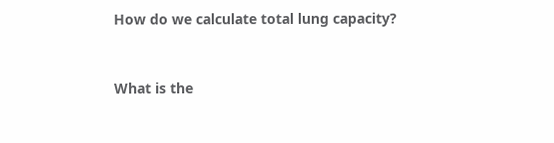How do we calculate total lung capacity?


What is the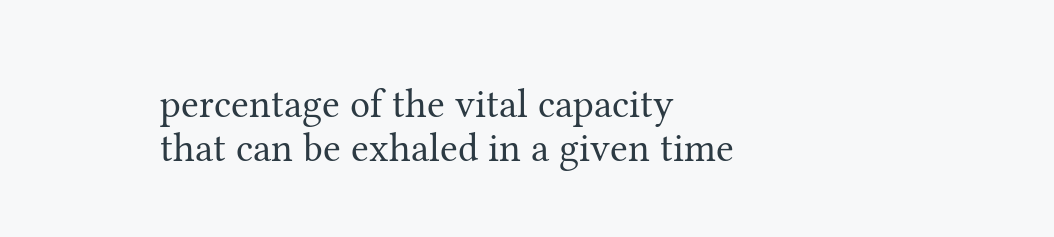percentage of the vital capacity that can be exhaled in a given time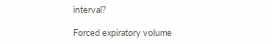interval?

Forced expiratory volume